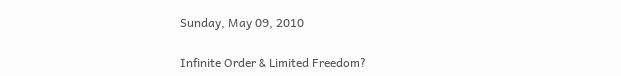Sunday, May 09, 2010

Infinite Order & Limited Freedom?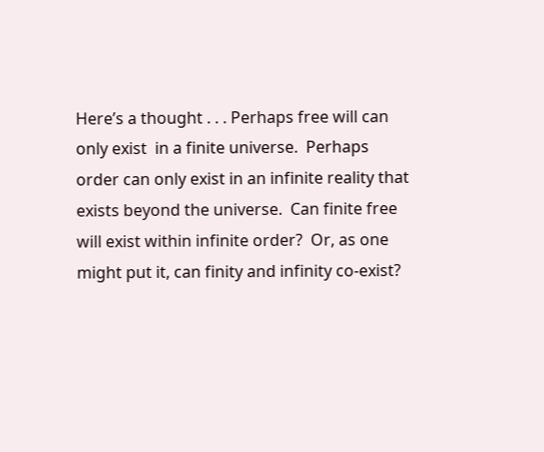Here’s a thought . . . Perhaps free will can only exist  in a finite universe.  Perhaps order can only exist in an infinite reality that exists beyond the universe.  Can finite free will exist within infinite order?  Or, as one might put it, can finity and infinity co-exist?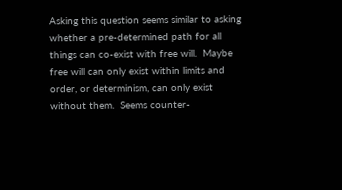Asking this question seems similar to asking whether a pre-determined path for all things can co-exist with free will.  Maybe free will can only exist within limits and order, or determinism, can only exist without them.  Seems counter-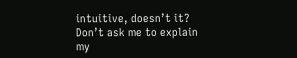intuitive, doesn’t it?  Don’t ask me to explain my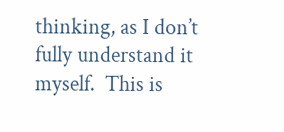thinking, as I don’t fully understand it myself.  This is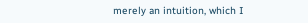merely an intuition, which I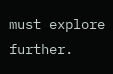must explore further.